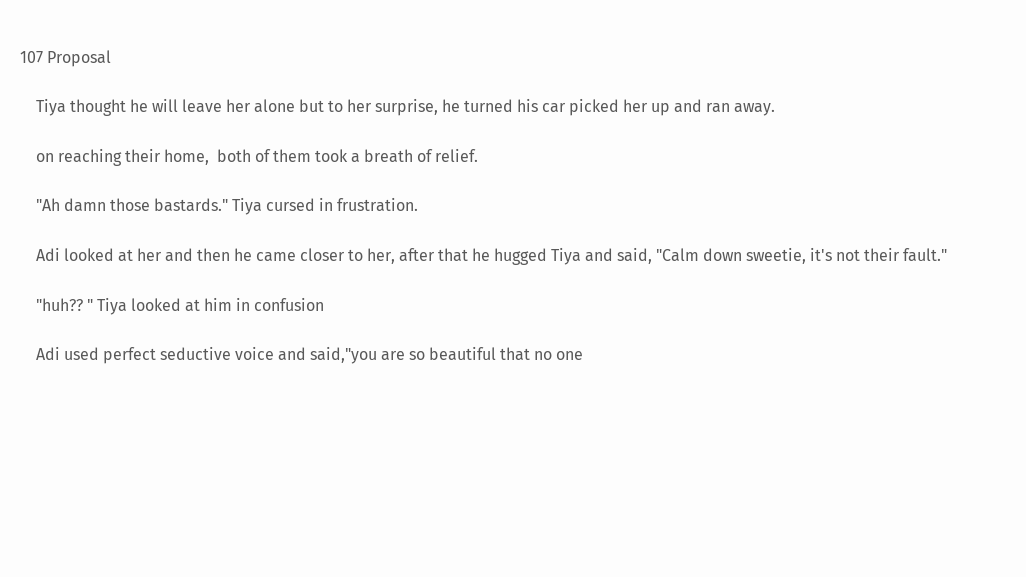107 Proposal

    Tiya thought he will leave her alone but to her surprise, he turned his car picked her up and ran away.

    on reaching their home,  both of them took a breath of relief.

    "Ah damn those bastards." Tiya cursed in frustration.

    Adi looked at her and then he came closer to her, after that he hugged Tiya and said, "Calm down sweetie, it's not their fault."

    "huh?? " Tiya looked at him in confusion

    Adi used perfect seductive voice and said,"you are so beautiful that no one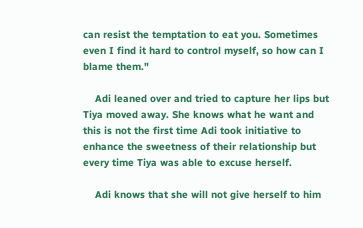can resist the temptation to eat you. Sometimes even I find it hard to control myself, so how can I blame them."

    Adi leaned over and tried to capture her lips but Tiya moved away. She knows what he want and this is not the first time Adi took initiative to enhance the sweetness of their relationship but every time Tiya was able to excuse herself.

    Adi knows that she will not give herself to him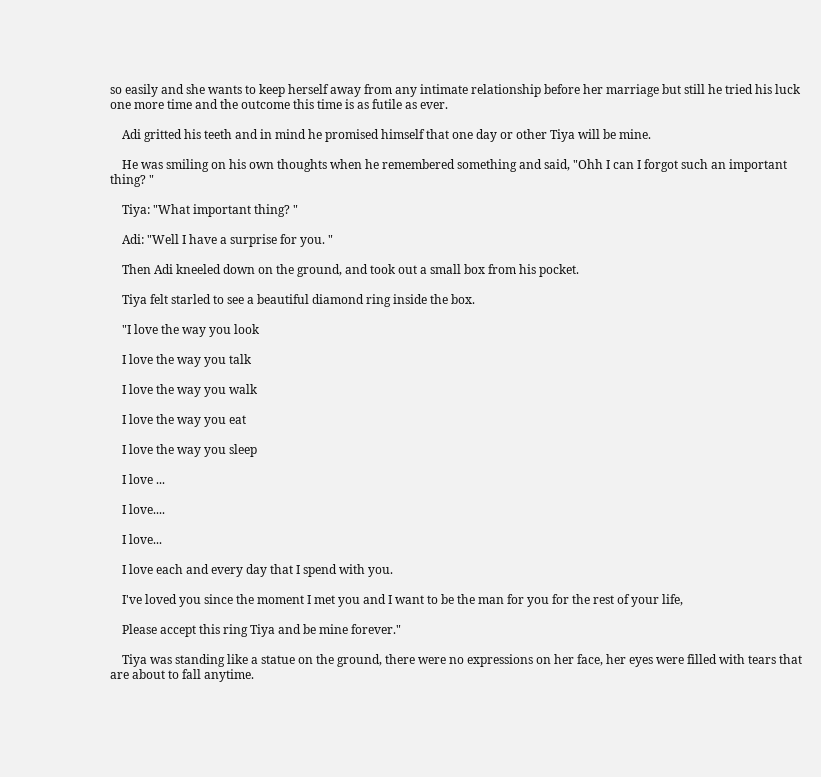so easily and she wants to keep herself away from any intimate relationship before her marriage but still he tried his luck one more time and the outcome this time is as futile as ever.

    Adi gritted his teeth and in mind he promised himself that one day or other Tiya will be mine.

    He was smiling on his own thoughts when he remembered something and said, "Ohh I can I forgot such an important thing? "

    Tiya: "What important thing? "

    Adi: "Well I have a surprise for you. "

    Then Adi kneeled down on the ground, and took out a small box from his pocket.

    Tiya felt starled to see a beautiful diamond ring inside the box.

    "I love the way you look

    I love the way you talk

    I love the way you walk

    I love the way you eat

    I love the way you sleep

    I love ...

    I love....

    I love...

    I love each and every day that I spend with you.

    I've loved you since the moment I met you and I want to be the man for you for the rest of your life,

    Please accept this ring Tiya and be mine forever."

    Tiya was standing like a statue on the ground, there were no expressions on her face, her eyes were filled with tears that are about to fall anytime.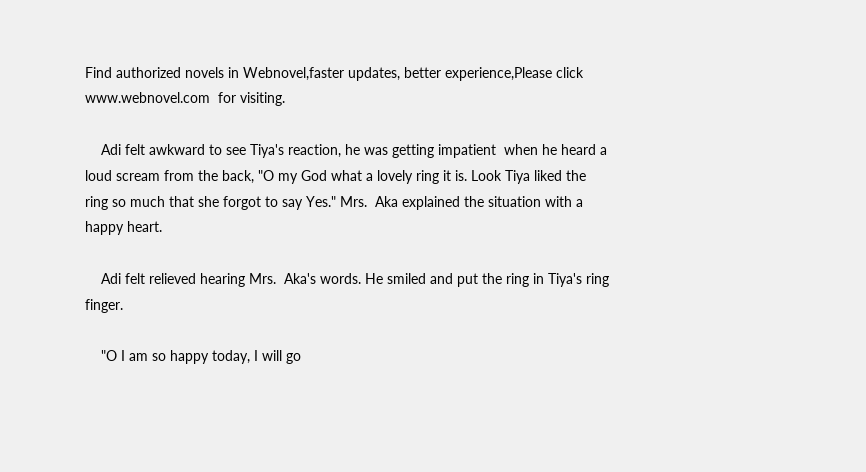Find authorized novels in Webnovel,faster updates, better experience,Please click www.webnovel.com  for visiting.

    Adi felt awkward to see Tiya's reaction, he was getting impatient  when he heard a loud scream from the back, "O my God what a lovely ring it is. Look Tiya liked the ring so much that she forgot to say Yes." Mrs.  Aka explained the situation with a happy heart.

    Adi felt relieved hearing Mrs.  Aka's words. He smiled and put the ring in Tiya's ring finger.

    "O I am so happy today, I will go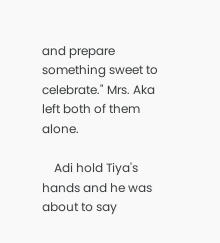and prepare something sweet to celebrate." Mrs. Aka left both of them alone.

    Adi hold Tiya's hands and he was about to say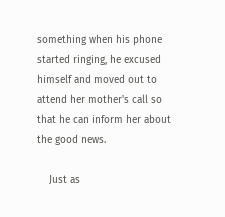something when his phone started ringing, he excused himself and moved out to attend her mother's call so that he can inform her about the good news.

    Just as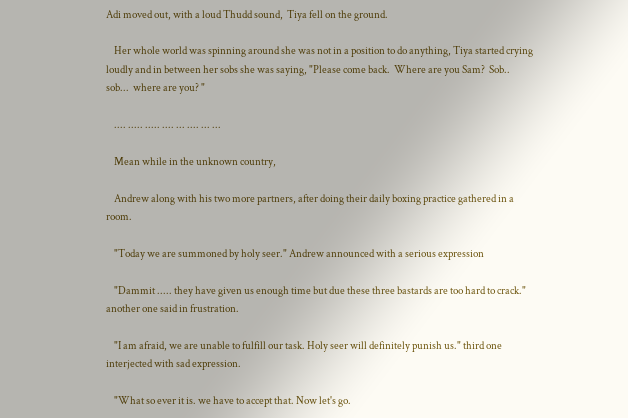Adi moved out, with a loud Thudd sound,  Tiya fell on the ground.

    Her whole world was spinning around she was not in a position to do anything, Tiya started crying loudly and in between her sobs she was saying, "Please come back.  Where are you Sam?  Sob..  sob...  where are you? "

    .... ..... ..... .... ... .... ... ...

    Mean while in the unknown country,

    Andrew along with his two more partners, after doing their daily boxing practice gathered in a room.

    "Today we are summoned by holy seer." Andrew announced with a serious expression

    "Dammit ..... they have given us enough time but due these three bastards are too hard to crack." another one said in frustration.

    "I am afraid, we are unable to fulfill our task. Holy seer will definitely punish us." third one interjected with sad expression.

    "What so ever it is. we have to accept that. Now let's go.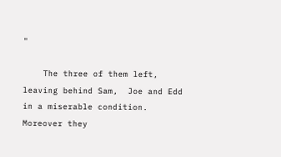"

    The three of them left, leaving behind Sam,  Joe and Edd in a miserable condition. Moreover they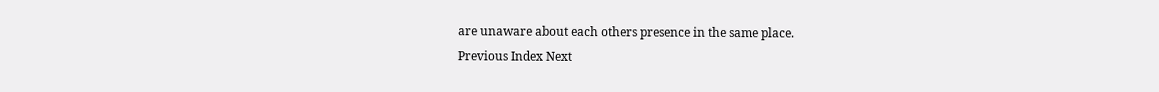are unaware about each others presence in the same place.
Previous Index Next